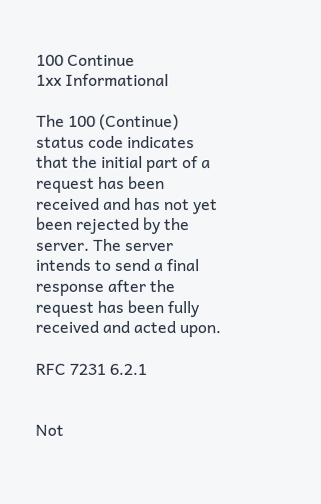100 Continue
1xx Informational

The 100 (Continue) status code indicates that the initial part of a request has been received and has not yet been rejected by the server. The server intends to send a final response after the request has been fully received and acted upon.

RFC 7231 6.2.1


Not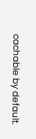cachable by default.